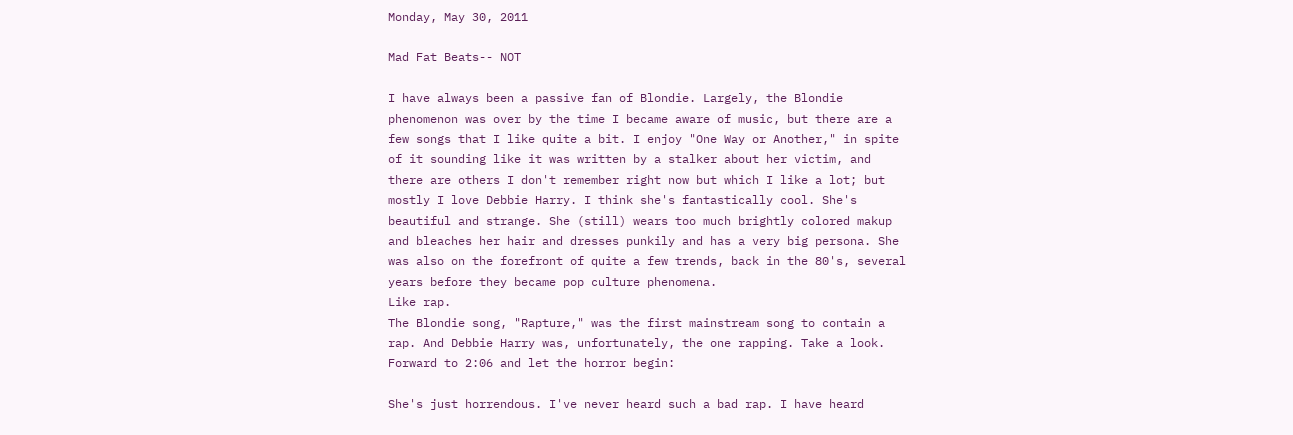Monday, May 30, 2011

Mad Fat Beats-- NOT

I have always been a passive fan of Blondie. Largely, the Blondie phenomenon was over by the time I became aware of music, but there are a few songs that I like quite a bit. I enjoy "One Way or Another," in spite of it sounding like it was written by a stalker about her victim, and there are others I don't remember right now but which I like a lot; but mostly I love Debbie Harry. I think she's fantastically cool. She's beautiful and strange. She (still) wears too much brightly colored makup and bleaches her hair and dresses punkily and has a very big persona. She was also on the forefront of quite a few trends, back in the 80's, several years before they became pop culture phenomena.
Like rap.
The Blondie song, "Rapture," was the first mainstream song to contain a rap. And Debbie Harry was, unfortunately, the one rapping. Take a look. Forward to 2:06 and let the horror begin:

She's just horrendous. I've never heard such a bad rap. I have heard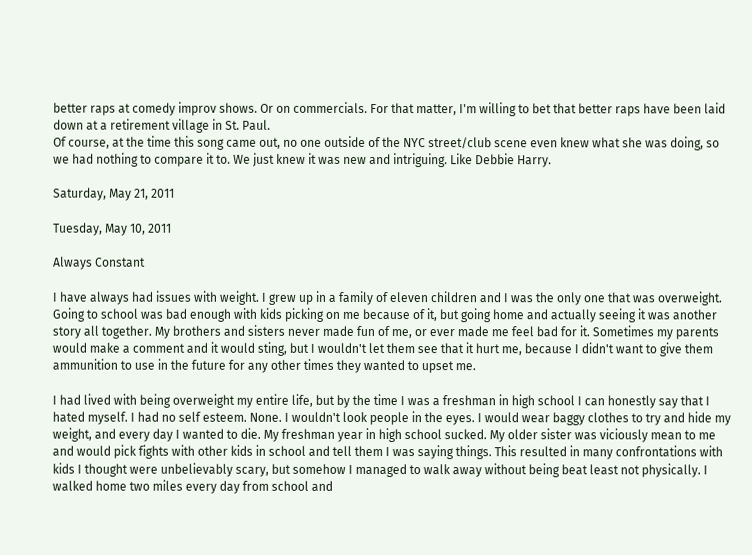better raps at comedy improv shows. Or on commercials. For that matter, I'm willing to bet that better raps have been laid down at a retirement village in St. Paul.
Of course, at the time this song came out, no one outside of the NYC street/club scene even knew what she was doing, so we had nothing to compare it to. We just knew it was new and intriguing. Like Debbie Harry.

Saturday, May 21, 2011

Tuesday, May 10, 2011

Always Constant

I have always had issues with weight. I grew up in a family of eleven children and I was the only one that was overweight. Going to school was bad enough with kids picking on me because of it, but going home and actually seeing it was another story all together. My brothers and sisters never made fun of me, or ever made me feel bad for it. Sometimes my parents would make a comment and it would sting, but I wouldn't let them see that it hurt me, because I didn't want to give them ammunition to use in the future for any other times they wanted to upset me.

I had lived with being overweight my entire life, but by the time I was a freshman in high school I can honestly say that I hated myself. I had no self esteem. None. I wouldn't look people in the eyes. I would wear baggy clothes to try and hide my weight, and every day I wanted to die. My freshman year in high school sucked. My older sister was viciously mean to me and would pick fights with other kids in school and tell them I was saying things. This resulted in many confrontations with kids I thought were unbelievably scary, but somehow I managed to walk away without being beat least not physically. I walked home two miles every day from school and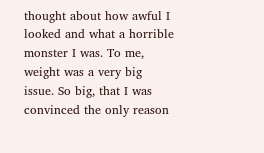thought about how awful I looked and what a horrible monster I was. To me, weight was a very big issue. So big, that I was convinced the only reason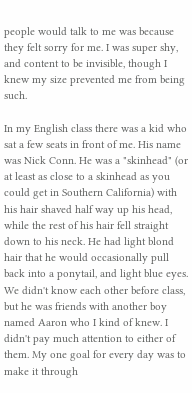people would talk to me was because they felt sorry for me. I was super shy, and content to be invisible, though I knew my size prevented me from being such.

In my English class there was a kid who sat a few seats in front of me. His name was Nick Conn. He was a "skinhead" (or at least as close to a skinhead as you could get in Southern California) with his hair shaved half way up his head, while the rest of his hair fell straight down to his neck. He had light blond hair that he would occasionally pull back into a ponytail, and light blue eyes. We didn't know each other before class, but he was friends with another boy named Aaron who I kind of knew. I didn't pay much attention to either of them. My one goal for every day was to make it through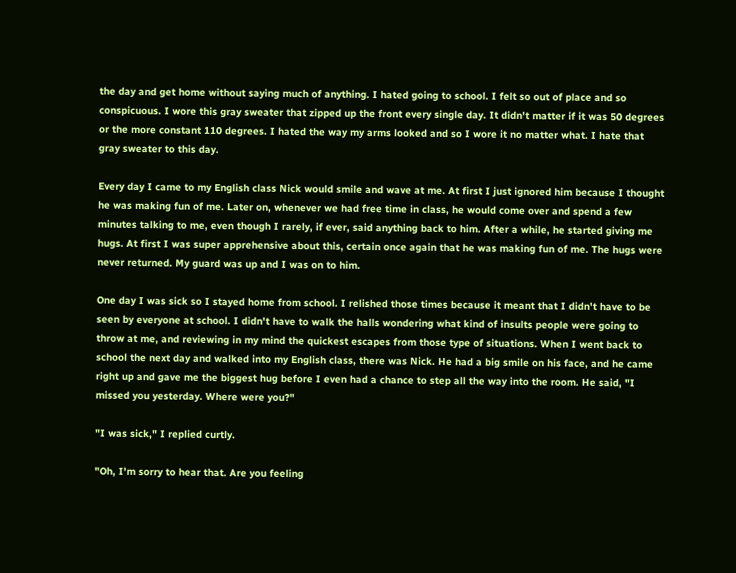the day and get home without saying much of anything. I hated going to school. I felt so out of place and so conspicuous. I wore this gray sweater that zipped up the front every single day. It didn't matter if it was 50 degrees or the more constant 110 degrees. I hated the way my arms looked and so I wore it no matter what. I hate that gray sweater to this day.

Every day I came to my English class Nick would smile and wave at me. At first I just ignored him because I thought he was making fun of me. Later on, whenever we had free time in class, he would come over and spend a few minutes talking to me, even though I rarely, if ever, said anything back to him. After a while, he started giving me hugs. At first I was super apprehensive about this, certain once again that he was making fun of me. The hugs were never returned. My guard was up and I was on to him.

One day I was sick so I stayed home from school. I relished those times because it meant that I didn't have to be seen by everyone at school. I didn't have to walk the halls wondering what kind of insults people were going to throw at me, and reviewing in my mind the quickest escapes from those type of situations. When I went back to school the next day and walked into my English class, there was Nick. He had a big smile on his face, and he came right up and gave me the biggest hug before I even had a chance to step all the way into the room. He said, "I missed you yesterday. Where were you?"

"I was sick," I replied curtly.

"Oh, I'm sorry to hear that. Are you feeling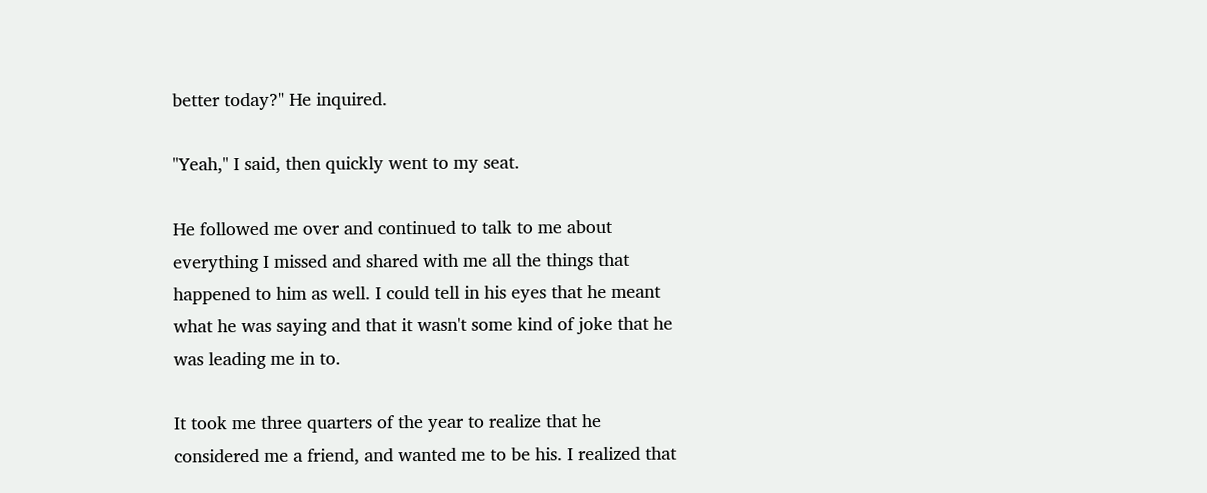better today?" He inquired.

"Yeah," I said, then quickly went to my seat.

He followed me over and continued to talk to me about everything I missed and shared with me all the things that happened to him as well. I could tell in his eyes that he meant what he was saying and that it wasn't some kind of joke that he was leading me in to.

It took me three quarters of the year to realize that he considered me a friend, and wanted me to be his. I realized that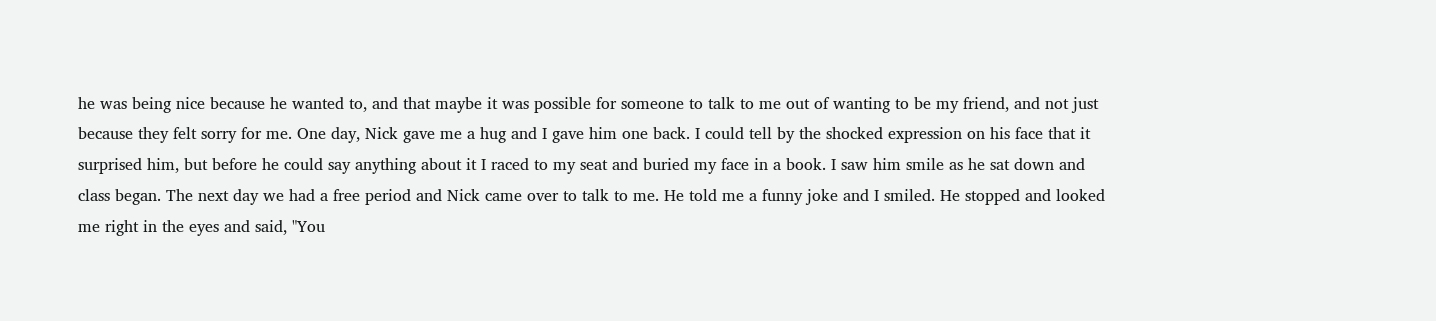he was being nice because he wanted to, and that maybe it was possible for someone to talk to me out of wanting to be my friend, and not just because they felt sorry for me. One day, Nick gave me a hug and I gave him one back. I could tell by the shocked expression on his face that it surprised him, but before he could say anything about it I raced to my seat and buried my face in a book. I saw him smile as he sat down and class began. The next day we had a free period and Nick came over to talk to me. He told me a funny joke and I smiled. He stopped and looked me right in the eyes and said, "You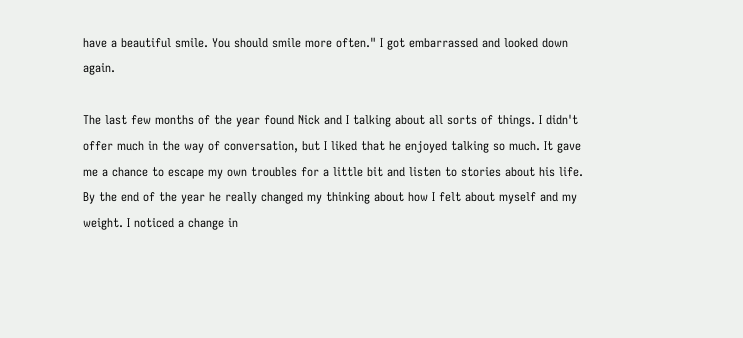have a beautiful smile. You should smile more often." I got embarrassed and looked down again.

The last few months of the year found Nick and I talking about all sorts of things. I didn't offer much in the way of conversation, but I liked that he enjoyed talking so much. It gave me a chance to escape my own troubles for a little bit and listen to stories about his life. By the end of the year he really changed my thinking about how I felt about myself and my weight. I noticed a change in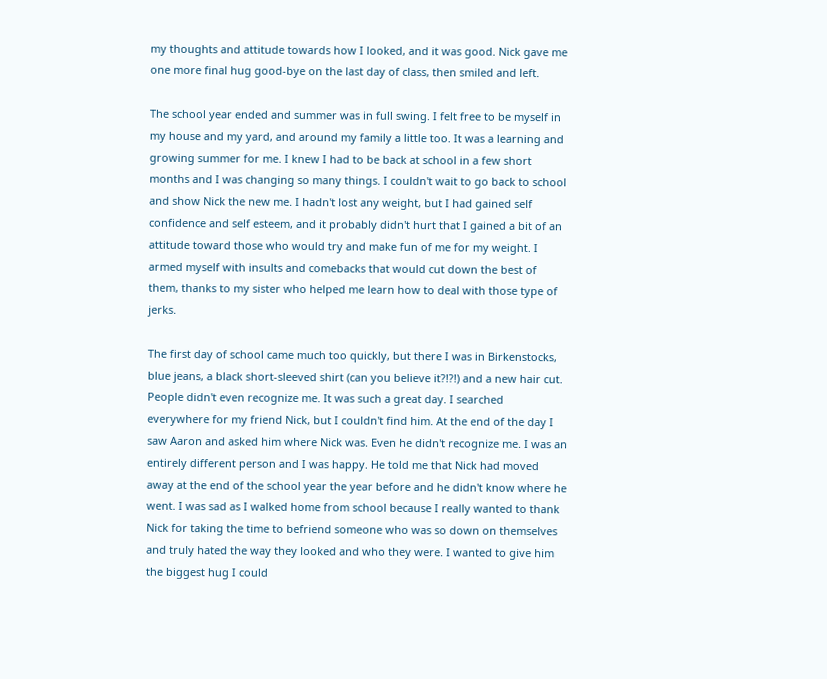my thoughts and attitude towards how I looked, and it was good. Nick gave me one more final hug good-bye on the last day of class, then smiled and left.

The school year ended and summer was in full swing. I felt free to be myself in my house and my yard, and around my family a little too. It was a learning and growing summer for me. I knew I had to be back at school in a few short months and I was changing so many things. I couldn't wait to go back to school and show Nick the new me. I hadn't lost any weight, but I had gained self confidence and self esteem, and it probably didn't hurt that I gained a bit of an attitude toward those who would try and make fun of me for my weight. I armed myself with insults and comebacks that would cut down the best of them, thanks to my sister who helped me learn how to deal with those type of jerks.

The first day of school came much too quickly, but there I was in Birkenstocks, blue jeans, a black short-sleeved shirt (can you believe it?!?!) and a new hair cut. People didn't even recognize me. It was such a great day. I searched everywhere for my friend Nick, but I couldn't find him. At the end of the day I saw Aaron and asked him where Nick was. Even he didn't recognize me. I was an entirely different person and I was happy. He told me that Nick had moved away at the end of the school year the year before and he didn't know where he went. I was sad as I walked home from school because I really wanted to thank Nick for taking the time to befriend someone who was so down on themselves and truly hated the way they looked and who they were. I wanted to give him the biggest hug I could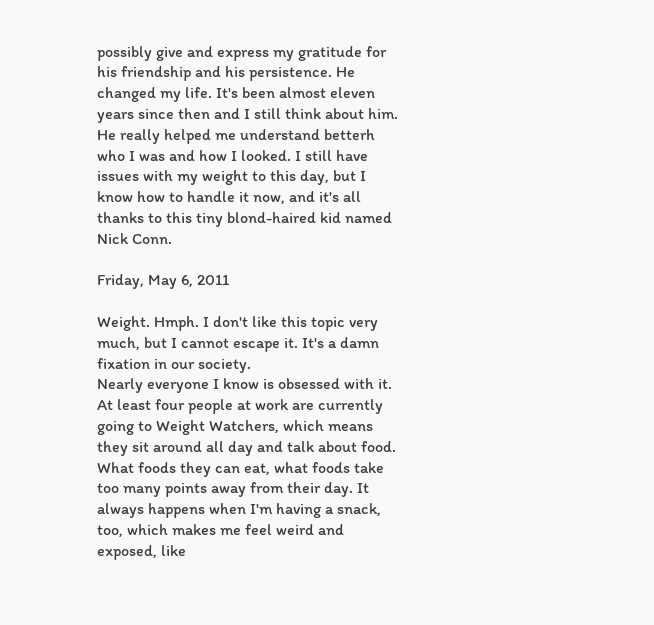possibly give and express my gratitude for his friendship and his persistence. He changed my life. It's been almost eleven years since then and I still think about him. He really helped me understand betterh who I was and how I looked. I still have issues with my weight to this day, but I know how to handle it now, and it's all thanks to this tiny blond-haired kid named Nick Conn.

Friday, May 6, 2011

Weight. Hmph. I don't like this topic very much, but I cannot escape it. It's a damn fixation in our society.
Nearly everyone I know is obsessed with it. At least four people at work are currently going to Weight Watchers, which means they sit around all day and talk about food. What foods they can eat, what foods take too many points away from their day. It always happens when I'm having a snack, too, which makes me feel weird and exposed, like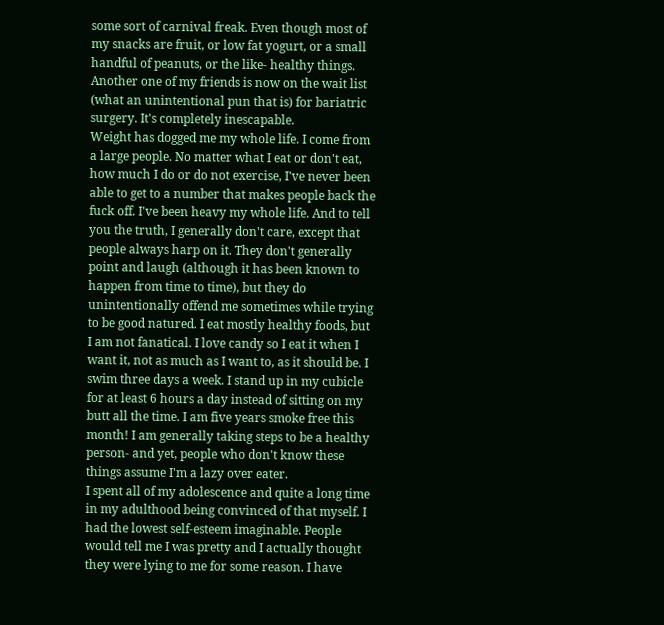some sort of carnival freak. Even though most of my snacks are fruit, or low fat yogurt, or a small handful of peanuts, or the like- healthy things. Another one of my friends is now on the wait list (what an unintentional pun that is) for bariatric surgery. It's completely inescapable.
Weight has dogged me my whole life. I come from a large people. No matter what I eat or don't eat, how much I do or do not exercise, I've never been able to get to a number that makes people back the fuck off. I've been heavy my whole life. And to tell you the truth, I generally don't care, except that people always harp on it. They don't generally point and laugh (although it has been known to happen from time to time), but they do unintentionally offend me sometimes while trying to be good natured. I eat mostly healthy foods, but I am not fanatical. I love candy so I eat it when I want it, not as much as I want to, as it should be. I swim three days a week. I stand up in my cubicle for at least 6 hours a day instead of sitting on my butt all the time. I am five years smoke free this month! I am generally taking steps to be a healthy person- and yet, people who don't know these things assume I'm a lazy over eater.
I spent all of my adolescence and quite a long time in my adulthood being convinced of that myself. I had the lowest self-esteem imaginable. People would tell me I was pretty and I actually thought they were lying to me for some reason. I have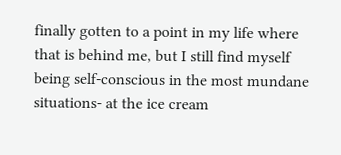finally gotten to a point in my life where that is behind me, but I still find myself being self-conscious in the most mundane situations- at the ice cream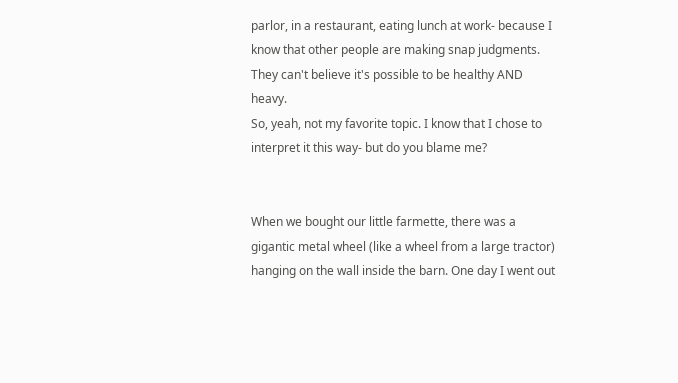parlor, in a restaurant, eating lunch at work- because I know that other people are making snap judgments. They can't believe it's possible to be healthy AND heavy.
So, yeah, not my favorite topic. I know that I chose to interpret it this way- but do you blame me?


When we bought our little farmette, there was a gigantic metal wheel (like a wheel from a large tractor) hanging on the wall inside the barn. One day I went out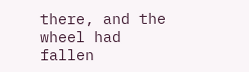there, and the wheel had fallen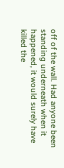off of the wall. Had anyone been standing underneath when it happened, it would surely have killed the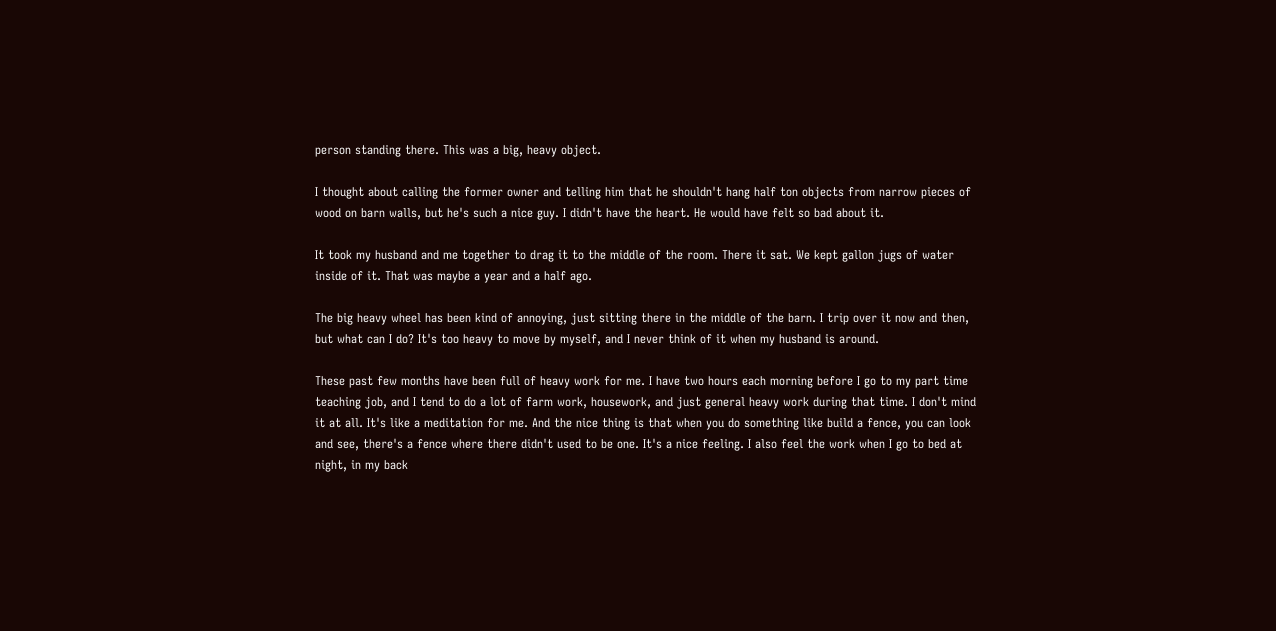person standing there. This was a big, heavy object.

I thought about calling the former owner and telling him that he shouldn't hang half ton objects from narrow pieces of wood on barn walls, but he's such a nice guy. I didn't have the heart. He would have felt so bad about it.

It took my husband and me together to drag it to the middle of the room. There it sat. We kept gallon jugs of water inside of it. That was maybe a year and a half ago.

The big heavy wheel has been kind of annoying, just sitting there in the middle of the barn. I trip over it now and then, but what can I do? It's too heavy to move by myself, and I never think of it when my husband is around.

These past few months have been full of heavy work for me. I have two hours each morning before I go to my part time teaching job, and I tend to do a lot of farm work, housework, and just general heavy work during that time. I don't mind it at all. It's like a meditation for me. And the nice thing is that when you do something like build a fence, you can look and see, there's a fence where there didn't used to be one. It's a nice feeling. I also feel the work when I go to bed at night, in my back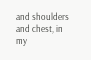and shoulders and chest, in my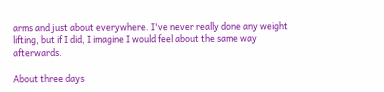arms and just about everywhere. I've never really done any weight lifting, but if I did, I imagine I would feel about the same way afterwards.

About three days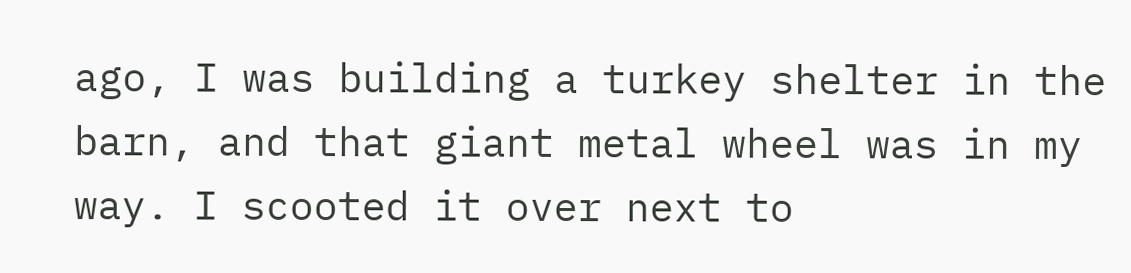ago, I was building a turkey shelter in the barn, and that giant metal wheel was in my way. I scooted it over next to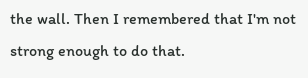the wall. Then I remembered that I'm not strong enough to do that.